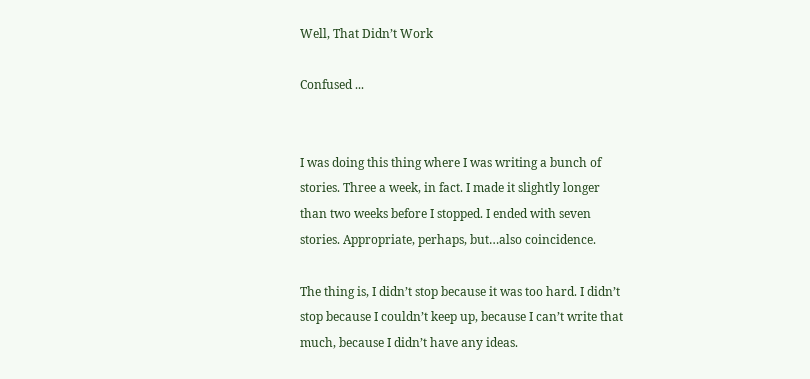Well, That Didn’t Work

Confused ...


I was doing this thing where I was writing a bunch of stories. Three a week, in fact. I made it slightly longer than two weeks before I stopped. I ended with seven stories. Appropriate, perhaps, but…also coincidence.

The thing is, I didn’t stop because it was too hard. I didn’t stop because I couldn’t keep up, because I can’t write that much, because I didn’t have any ideas.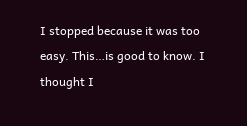I stopped because it was too easy. This…is good to know. I thought I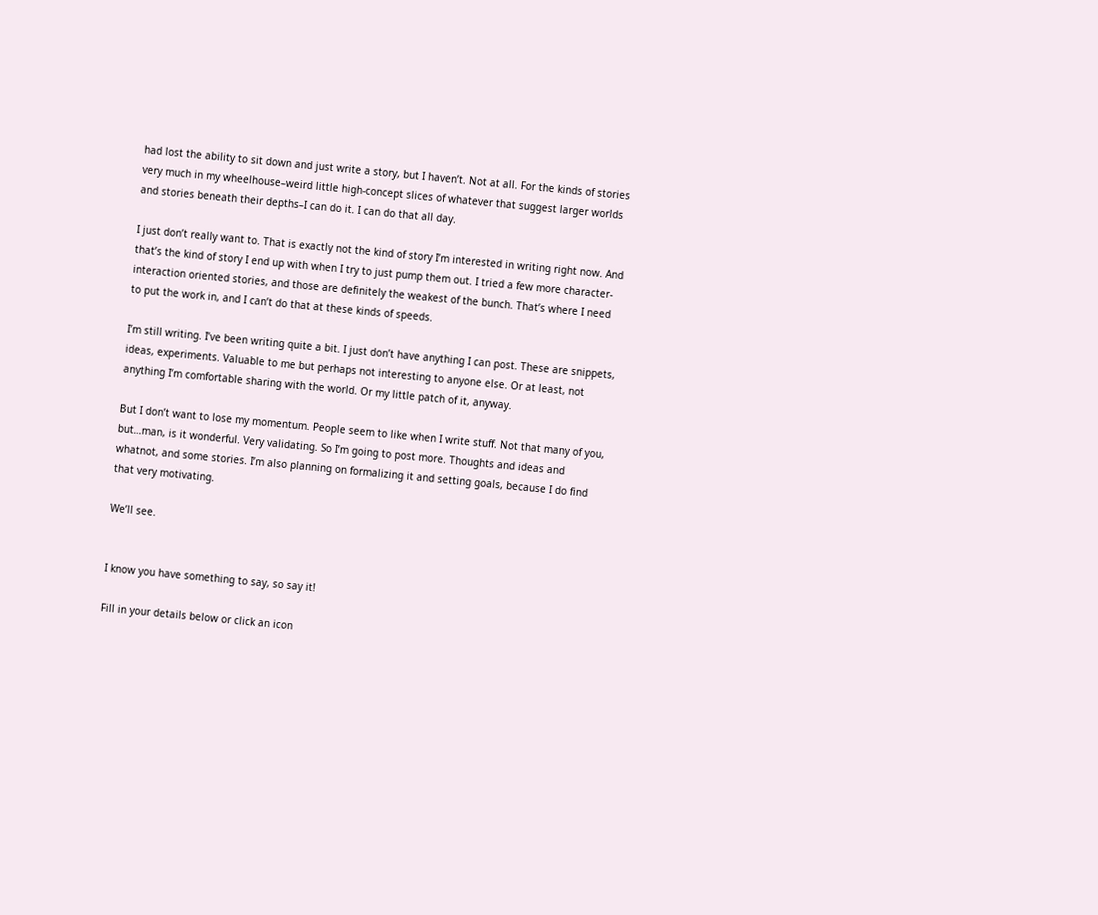had lost the ability to sit down and just write a story, but I haven’t. Not at all. For the kinds of stories very much in my wheelhouse–weird little high-concept slices of whatever that suggest larger worlds and stories beneath their depths–I can do it. I can do that all day.

I just don’t really want to. That is exactly not the kind of story I’m interested in writing right now. And that’s the kind of story I end up with when I try to just pump them out. I tried a few more character-interaction oriented stories, and those are definitely the weakest of the bunch. That’s where I need to put the work in, and I can’t do that at these kinds of speeds.

I’m still writing. I’ve been writing quite a bit. I just don’t have anything I can post. These are snippets, ideas, experiments. Valuable to me but perhaps not interesting to anyone else. Or at least, not anything I’m comfortable sharing with the world. Or my little patch of it, anyway.

But I don’t want to lose my momentum. People seem to like when I write stuff. Not that many of you, but…man, is it wonderful. Very validating. So I’m going to post more. Thoughts and ideas and whatnot, and some stories. I’m also planning on formalizing it and setting goals, because I do find that very motivating.

We’ll see.


I know you have something to say, so say it!

Fill in your details below or click an icon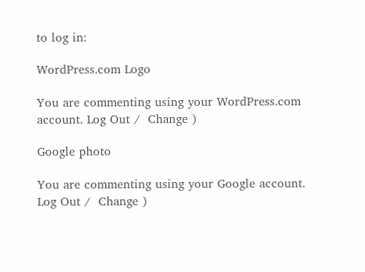to log in:

WordPress.com Logo

You are commenting using your WordPress.com account. Log Out /  Change )

Google photo

You are commenting using your Google account. Log Out /  Change )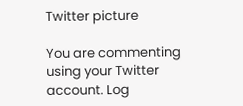Twitter picture

You are commenting using your Twitter account. Log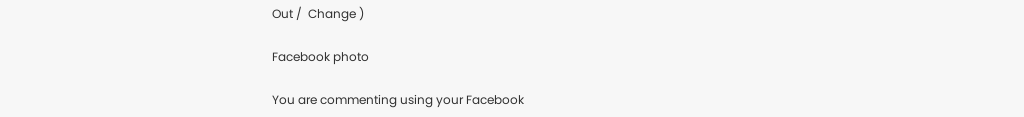Out /  Change )

Facebook photo

You are commenting using your Facebook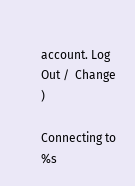account. Log Out /  Change )

Connecting to %s